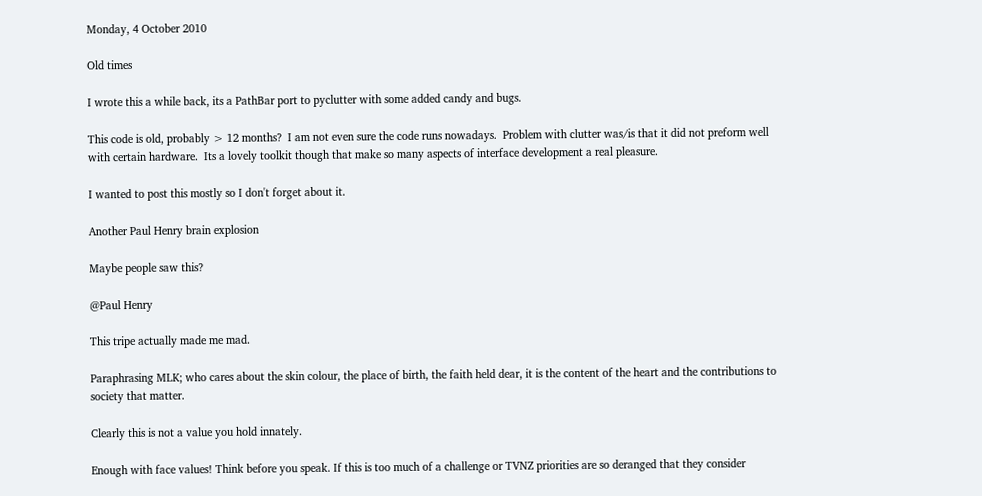Monday, 4 October 2010

Old times

I wrote this a while back, its a PathBar port to pyclutter with some added candy and bugs.

This code is old, probably > 12 months?  I am not even sure the code runs nowadays.  Problem with clutter was/is that it did not preform well with certain hardware.  Its a lovely toolkit though that make so many aspects of interface development a real pleasure.

I wanted to post this mostly so I don't forget about it.

Another Paul Henry brain explosion

Maybe people saw this?

@Paul Henry

This tripe actually made me mad.

Paraphrasing MLK; who cares about the skin colour, the place of birth, the faith held dear, it is the content of the heart and the contributions to society that matter.

Clearly this is not a value you hold innately.

Enough with face values! Think before you speak. If this is too much of a challenge or TVNZ priorities are so deranged that they consider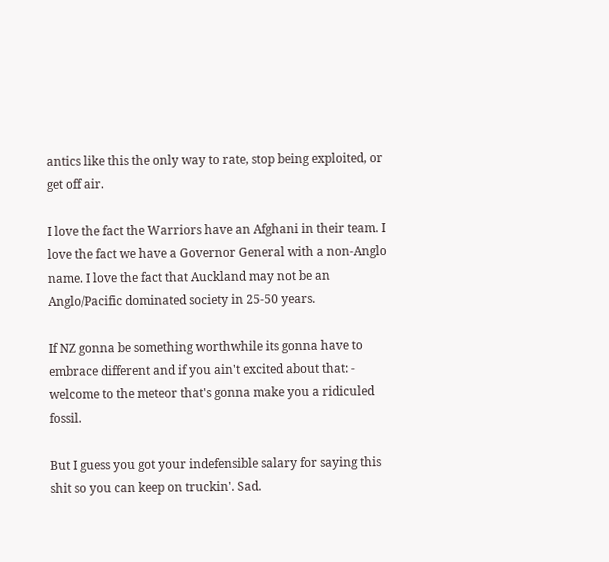antics like this the only way to rate, stop being exploited, or get off air.

I love the fact the Warriors have an Afghani in their team. I love the fact we have a Governor General with a non-Anglo name. I love the fact that Auckland may not be an Anglo/Pacific dominated society in 25-50 years.

If NZ gonna be something worthwhile its gonna have to embrace different and if you ain't excited about that: - welcome to the meteor that's gonna make you a ridiculed fossil.

But I guess you got your indefensible salary for saying this shit so you can keep on truckin'. Sad.